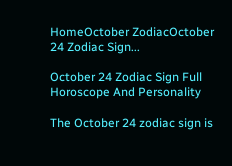HomeOctober ZodiacOctober 24 Zodiac Sign...

October 24 Zodiac Sign Full Horoscope And Personality

The October 24 zodiac sign is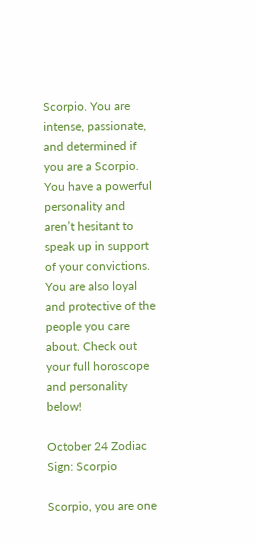Scorpio. You are intense, passionate, and determined if you are a Scorpio. You have a powerful personality and aren’t hesitant to speak up in support of your convictions. You are also loyal and protective of the people you care about. Check out your full horoscope and personality below!

October 24 Zodiac Sign: Scorpio

Scorpio, you are one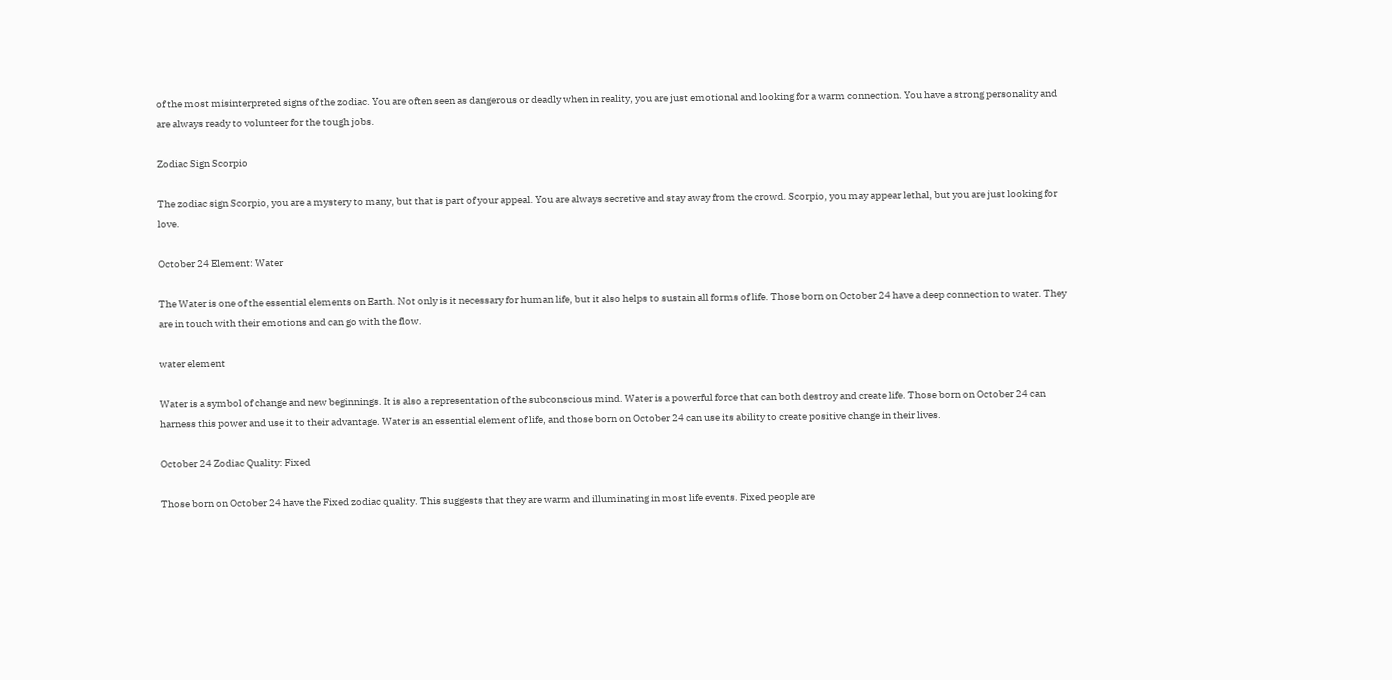of the most misinterpreted signs of the zodiac. You are often seen as dangerous or deadly when in reality, you are just emotional and looking for a warm connection. You have a strong personality and are always ready to volunteer for the tough jobs.

Zodiac Sign Scorpio

The zodiac sign Scorpio, you are a mystery to many, but that is part of your appeal. You are always secretive and stay away from the crowd. Scorpio, you may appear lethal, but you are just looking for love.

October 24 Element: Water

The Water is one of the essential elements on Earth. Not only is it necessary for human life, but it also helps to sustain all forms of life. Those born on October 24 have a deep connection to water. They are in touch with their emotions and can go with the flow.

water element

Water is a symbol of change and new beginnings. It is also a representation of the subconscious mind. Water is a powerful force that can both destroy and create life. Those born on October 24 can harness this power and use it to their advantage. Water is an essential element of life, and those born on October 24 can use its ability to create positive change in their lives.

October 24 Zodiac Quality: Fixed

Those born on October 24 have the Fixed zodiac quality. This suggests that they are warm and illuminating in most life events. Fixed people are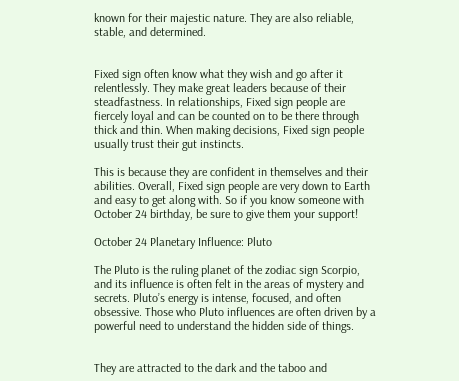known for their majestic nature. They are also reliable, stable, and determined.


Fixed sign often know what they wish and go after it relentlessly. They make great leaders because of their steadfastness. In relationships, Fixed sign people are fiercely loyal and can be counted on to be there through thick and thin. When making decisions, Fixed sign people usually trust their gut instincts.

This is because they are confident in themselves and their abilities. Overall, Fixed sign people are very down to Earth and easy to get along with. So if you know someone with October 24 birthday, be sure to give them your support!

October 24 Planetary Influence: Pluto

The Pluto is the ruling planet of the zodiac sign Scorpio, and its influence is often felt in the areas of mystery and secrets. Pluto’s energy is intense, focused, and often obsessive. Those who Pluto influences are often driven by a powerful need to understand the hidden side of things.


They are attracted to the dark and the taboo and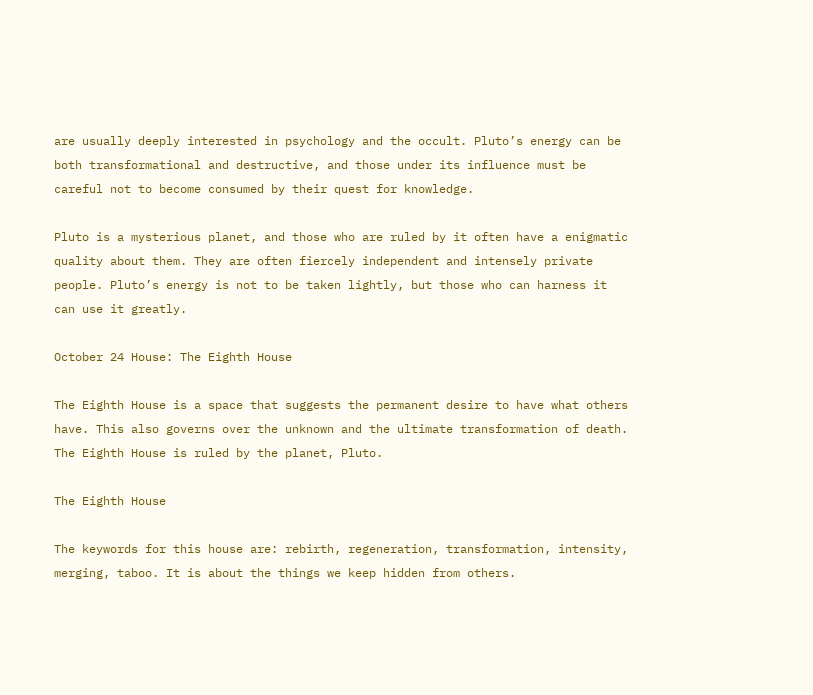are usually deeply interested in psychology and the occult. Pluto’s energy can be both transformational and destructive, and those under its influence must be careful not to become consumed by their quest for knowledge.

Pluto is a mysterious planet, and those who are ruled by it often have a enigmatic quality about them. They are often fiercely independent and intensely private people. Pluto’s energy is not to be taken lightly, but those who can harness it can use it greatly.

October 24 House: The Eighth House

The Eighth House is a space that suggests the permanent desire to have what others have. This also governs over the unknown and the ultimate transformation of death. The Eighth House is ruled by the planet, Pluto.

The Eighth House

The keywords for this house are: rebirth, regeneration, transformation, intensity, merging, taboo. It is about the things we keep hidden from others.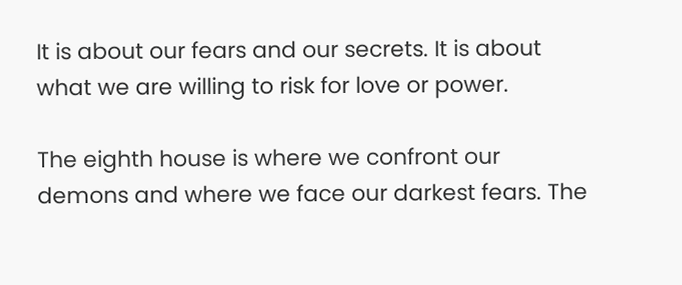It is about our fears and our secrets. It is about what we are willing to risk for love or power.

The eighth house is where we confront our demons and where we face our darkest fears. The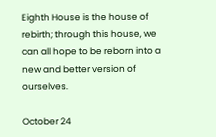Eighth House is the house of rebirth; through this house, we can all hope to be reborn into a new and better version of ourselves.

October 24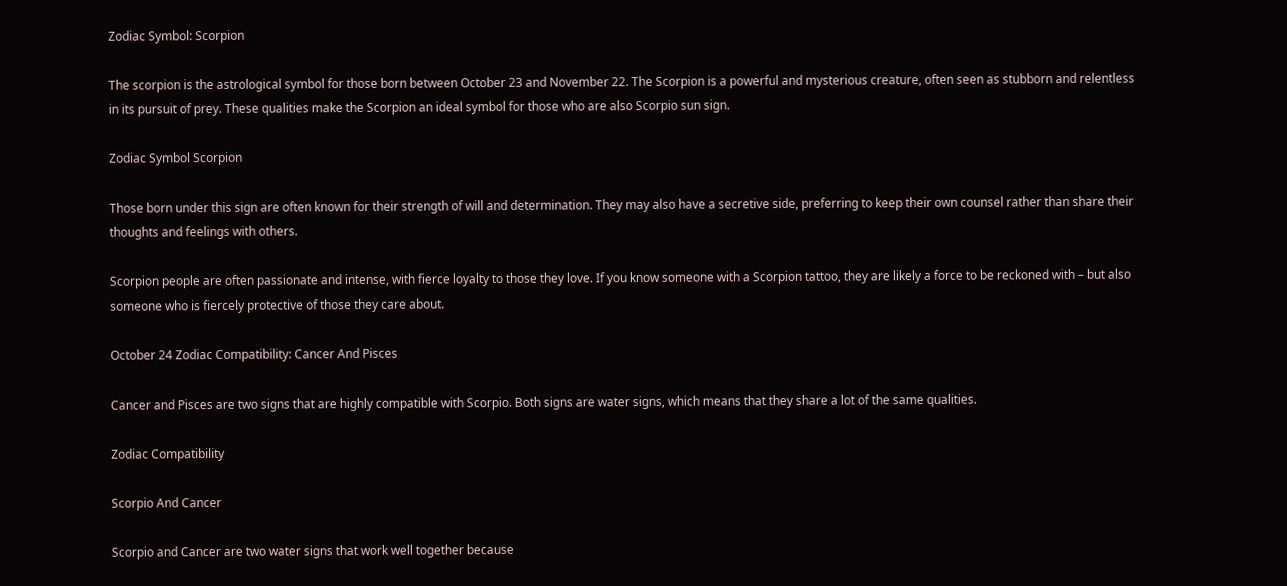Zodiac Symbol: Scorpion

The scorpion is the astrological symbol for those born between October 23 and November 22. The Scorpion is a powerful and mysterious creature, often seen as stubborn and relentless in its pursuit of prey. These qualities make the Scorpion an ideal symbol for those who are also Scorpio sun sign.

Zodiac Symbol Scorpion

Those born under this sign are often known for their strength of will and determination. They may also have a secretive side, preferring to keep their own counsel rather than share their thoughts and feelings with others.

Scorpion people are often passionate and intense, with fierce loyalty to those they love. If you know someone with a Scorpion tattoo, they are likely a force to be reckoned with – but also someone who is fiercely protective of those they care about.

October 24 Zodiac Compatibility: Cancer And Pisces

Cancer and Pisces are two signs that are highly compatible with Scorpio. Both signs are water signs, which means that they share a lot of the same qualities.

Zodiac Compatibility

Scorpio And Cancer

Scorpio and Cancer are two water signs that work well together because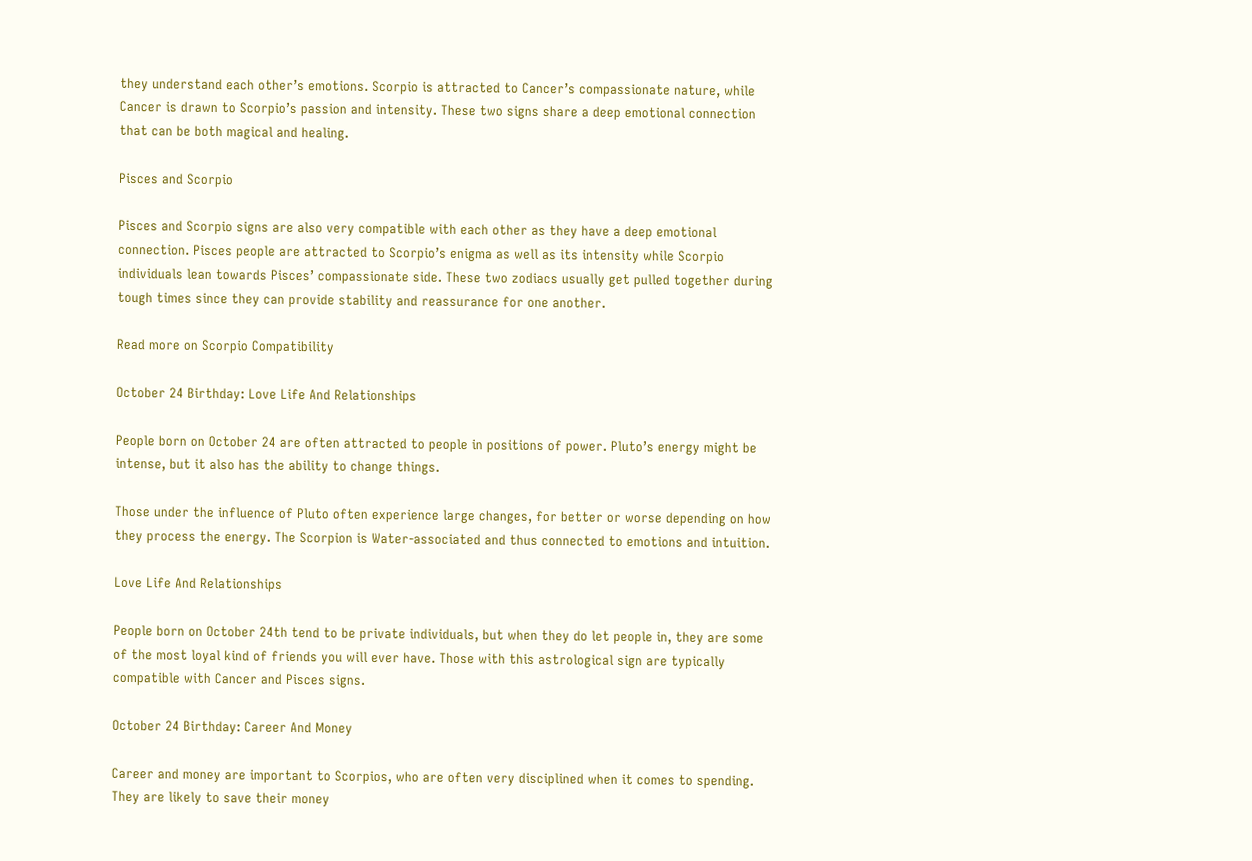they understand each other’s emotions. Scorpio is attracted to Cancer’s compassionate nature, while Cancer is drawn to Scorpio’s passion and intensity. These two signs share a deep emotional connection that can be both magical and healing.

Pisces and Scorpio

Pisces and Scorpio signs are also very compatible with each other as they have a deep emotional connection. Pisces people are attracted to Scorpio’s enigma as well as its intensity while Scorpio individuals lean towards Pisces’ compassionate side. These two zodiacs usually get pulled together during tough times since they can provide stability and reassurance for one another.

Read more on Scorpio Compatibility

October 24 Birthday: Love Life And Relationships

People born on October 24 are often attracted to people in positions of power. Pluto’s energy might be intense, but it also has the ability to change things.

Those under the influence of Pluto often experience large changes, for better or worse depending on how they process the energy. The Scorpion is Water-associated and thus connected to emotions and intuition.

Love Life And Relationships

People born on October 24th tend to be private individuals, but when they do let people in, they are some of the most loyal kind of friends you will ever have. Those with this astrological sign are typically compatible with Cancer and Pisces signs.

October 24 Birthday: Career And Money

Career and money are important to Scorpios, who are often very disciplined when it comes to spending. They are likely to save their money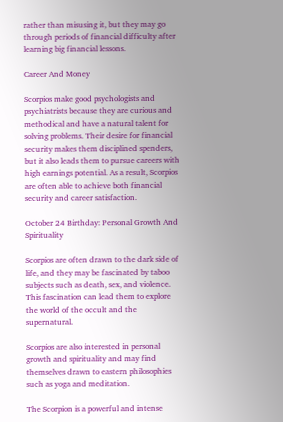rather than misusing it, but they may go through periods of financial difficulty after learning big financial lessons.

Career And Money

Scorpios make good psychologists and psychiatrists because they are curious and methodical and have a natural talent for solving problems. Their desire for financial security makes them disciplined spenders, but it also leads them to pursue careers with high earnings potential. As a result, Scorpios are often able to achieve both financial security and career satisfaction.

October 24 Birthday: Personal Growth And Spirituality

Scorpios are often drawn to the dark side of life, and they may be fascinated by taboo subjects such as death, sex, and violence. This fascination can lead them to explore the world of the occult and the supernatural.

Scorpios are also interested in personal growth and spirituality and may find themselves drawn to eastern philosophies such as yoga and meditation.

The Scorpion is a powerful and intense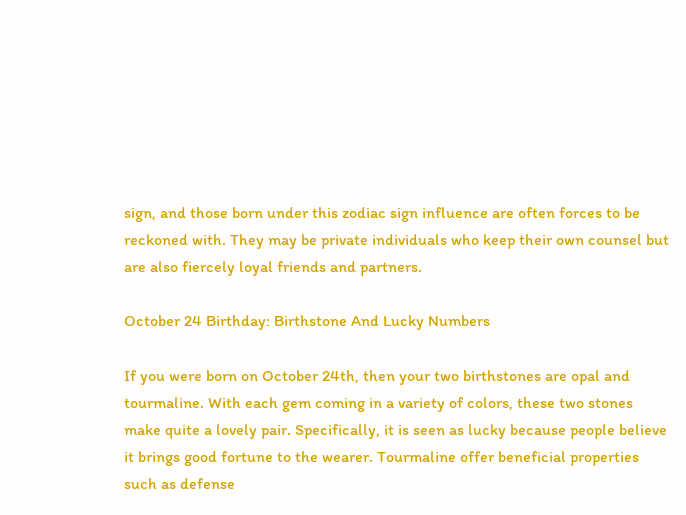sign, and those born under this zodiac sign influence are often forces to be reckoned with. They may be private individuals who keep their own counsel but are also fiercely loyal friends and partners.

October 24 Birthday: Birthstone And Lucky Numbers

If you were born on October 24th, then your two birthstones are opal and tourmaline. With each gem coming in a variety of colors, these two stones make quite a lovely pair. Specifically, it is seen as lucky because people believe it brings good fortune to the wearer. Tourmaline offer beneficial properties such as defense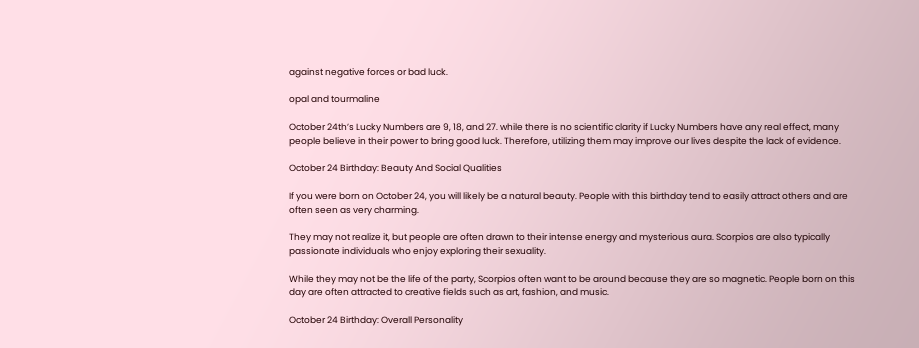against negative forces or bad luck.

opal and tourmaline

October 24th’s Lucky Numbers are 9, 18, and 27. while there is no scientific clarity if Lucky Numbers have any real effect, many people believe in their power to bring good luck. Therefore, utilizing them may improve our lives despite the lack of evidence.

October 24 Birthday: Beauty And Social Qualities

If you were born on October 24, you will likely be a natural beauty. People with this birthday tend to easily attract others and are often seen as very charming.

They may not realize it, but people are often drawn to their intense energy and mysterious aura. Scorpios are also typically passionate individuals who enjoy exploring their sexuality.

While they may not be the life of the party, Scorpios often want to be around because they are so magnetic. People born on this day are often attracted to creative fields such as art, fashion, and music.

October 24 Birthday: Overall Personality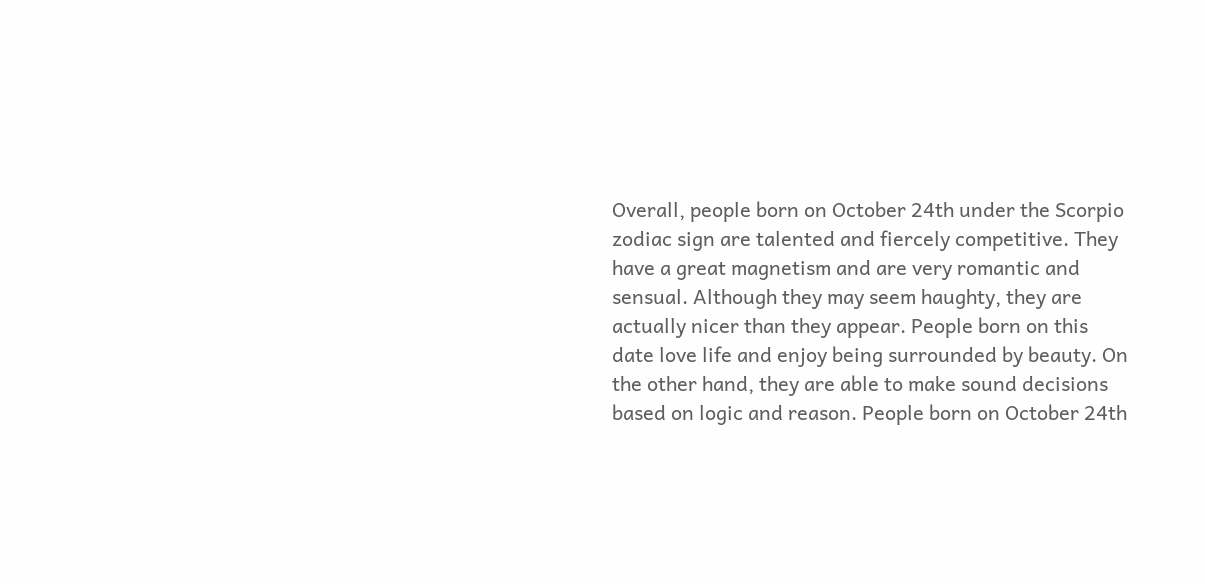Overall, people born on October 24th under the Scorpio zodiac sign are talented and fiercely competitive. They have a great magnetism and are very romantic and sensual. Although they may seem haughty, they are actually nicer than they appear. People born on this date love life and enjoy being surrounded by beauty. On the other hand, they are able to make sound decisions based on logic and reason. People born on October 24th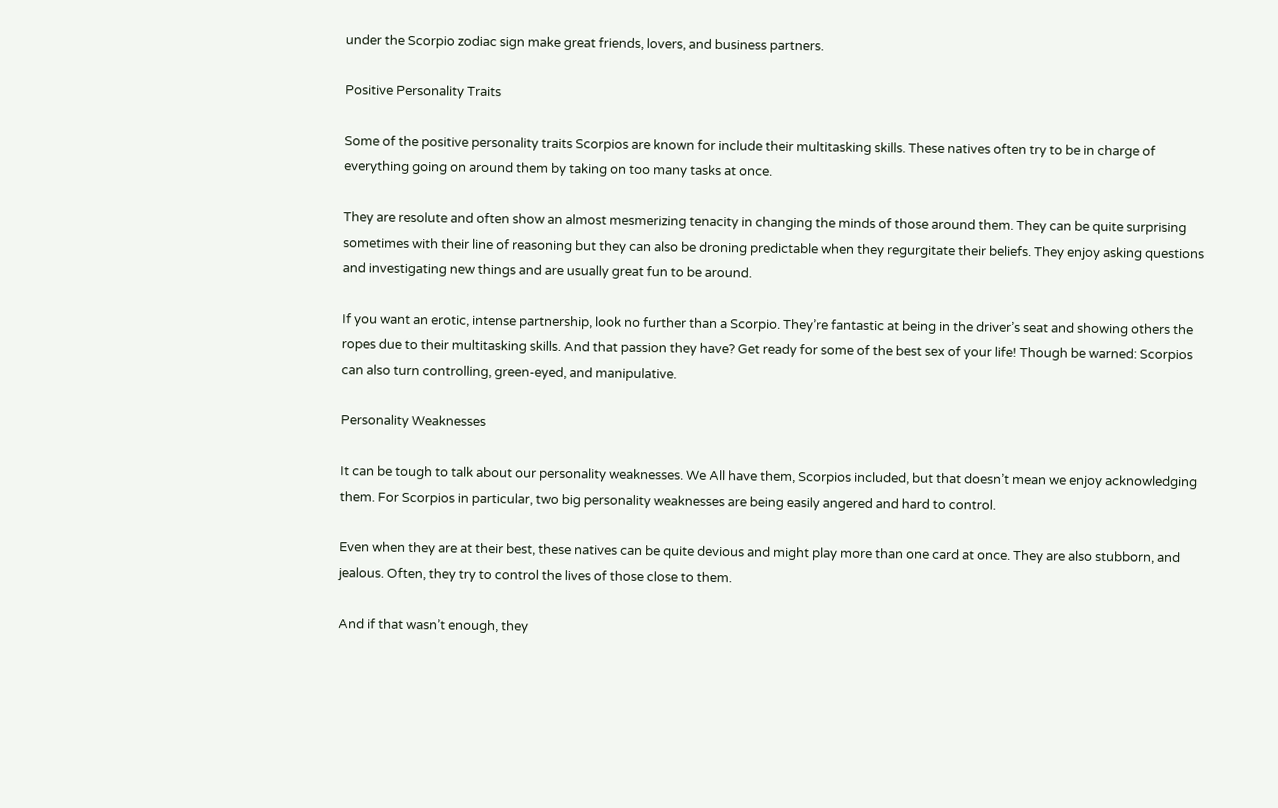under the Scorpio zodiac sign make great friends, lovers, and business partners.

Positive Personality Traits

Some of the positive personality traits Scorpios are known for include their multitasking skills. These natives often try to be in charge of everything going on around them by taking on too many tasks at once.

They are resolute and often show an almost mesmerizing tenacity in changing the minds of those around them. They can be quite surprising sometimes with their line of reasoning but they can also be droning predictable when they regurgitate their beliefs. They enjoy asking questions and investigating new things and are usually great fun to be around.

If you want an erotic, intense partnership, look no further than a Scorpio. They’re fantastic at being in the driver’s seat and showing others the ropes due to their multitasking skills. And that passion they have? Get ready for some of the best sex of your life! Though be warned: Scorpios can also turn controlling, green-eyed, and manipulative.

Personality Weaknesses

It can be tough to talk about our personality weaknesses. We All have them, Scorpios included, but that doesn’t mean we enjoy acknowledging them. For Scorpios in particular, two big personality weaknesses are being easily angered and hard to control.

Even when they are at their best, these natives can be quite devious and might play more than one card at once. They are also stubborn, and jealous. Often, they try to control the lives of those close to them.

And if that wasn’t enough, they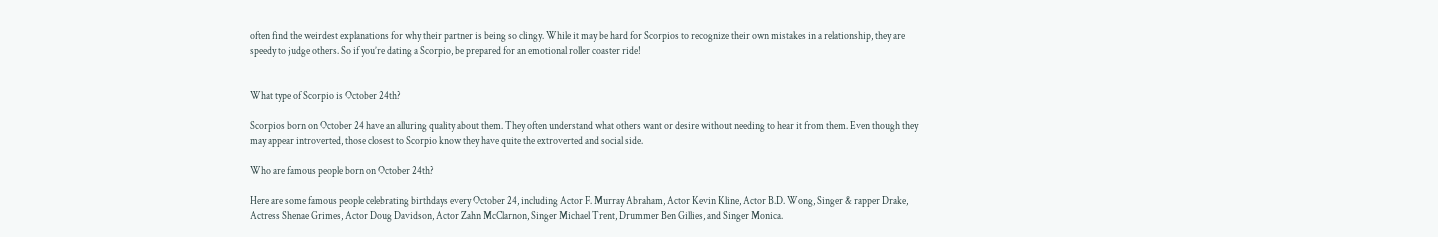often find the weirdest explanations for why their partner is being so clingy. While it may be hard for Scorpios to recognize their own mistakes in a relationship, they are speedy to judge others. So if you’re dating a Scorpio, be prepared for an emotional roller coaster ride!


What type of Scorpio is October 24th?

Scorpios born on October 24 have an alluring quality about them. They often understand what others want or desire without needing to hear it from them. Even though they may appear introverted, those closest to Scorpio know they have quite the extroverted and social side.

Who are famous people born on October 24th?

Here are some famous people celebrating birthdays every October 24, including Actor F. Murray Abraham, Actor Kevin Kline, Actor B.D. Wong, Singer & rapper Drake, Actress Shenae Grimes, Actor Doug Davidson, Actor Zahn McClarnon, Singer Michael Trent, Drummer Ben Gillies, and Singer Monica.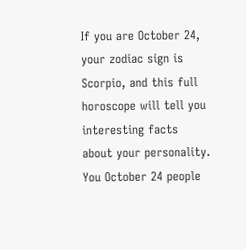If you are October 24, your zodiac sign is Scorpio, and this full horoscope will tell you interesting facts about your personality. You October 24 people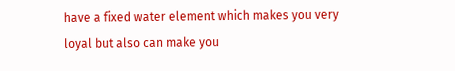have a fixed water element which makes you very loyal but also can make you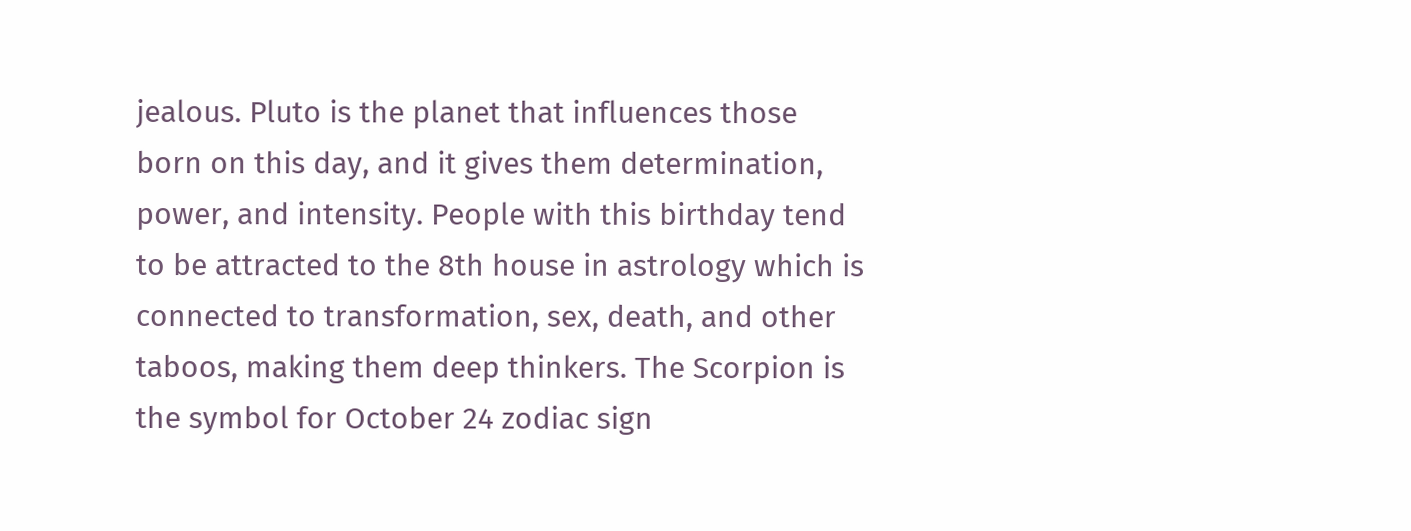jealous. Pluto is the planet that influences those born on this day, and it gives them determination, power, and intensity. People with this birthday tend to be attracted to the 8th house in astrology which is connected to transformation, sex, death, and other taboos, making them deep thinkers. The Scorpion is the symbol for October 24 zodiac sign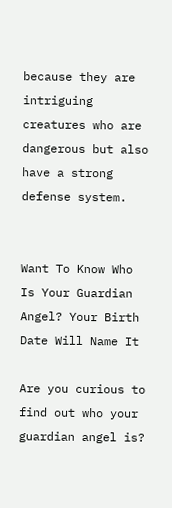because they are intriguing creatures who are dangerous but also have a strong defense system.


Want To Know Who Is Your Guardian Angel? Your Birth Date Will Name It

Are you curious to find out who your guardian angel is?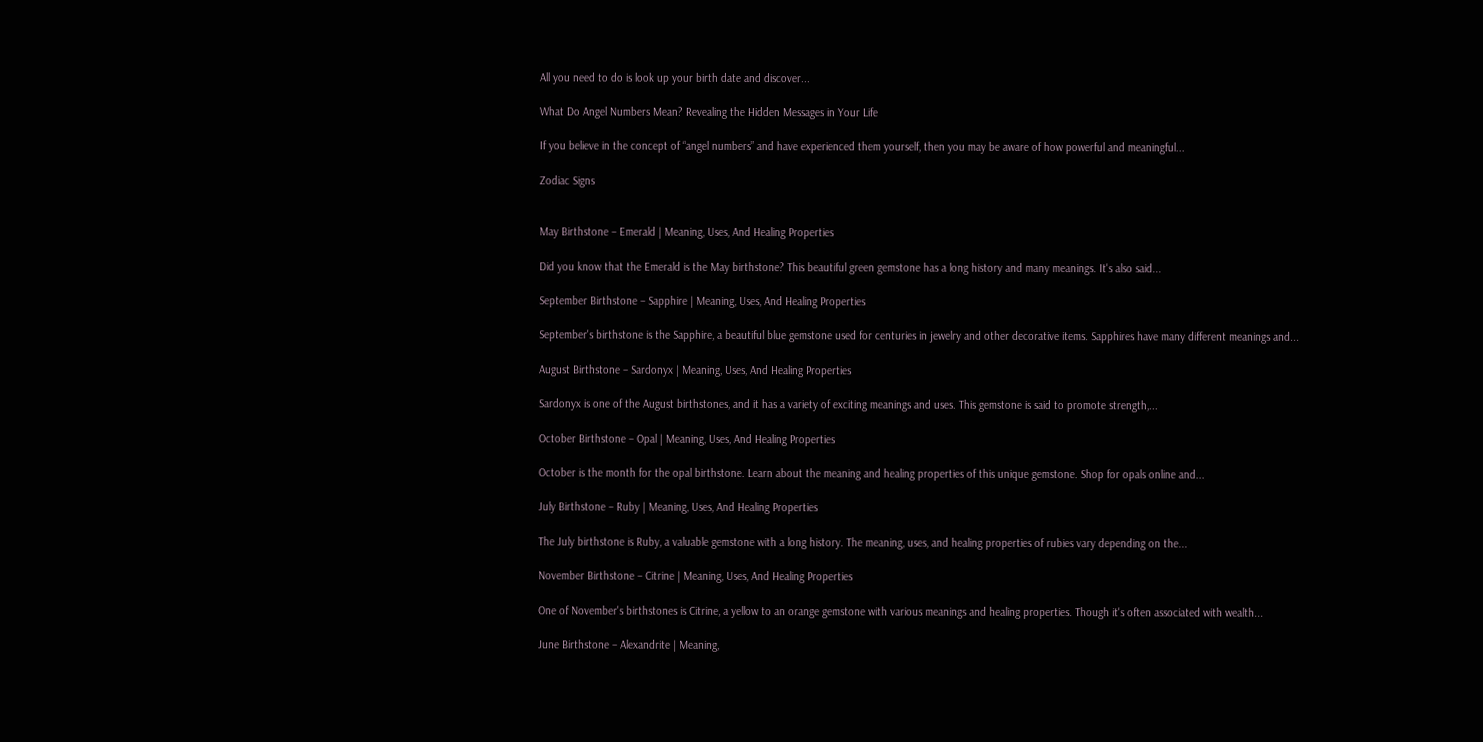All you need to do is look up your birth date and discover...

What Do Angel Numbers Mean? Revealing the Hidden Messages in Your Life

If you believe in the concept of “angel numbers” and have experienced them yourself, then you may be aware of how powerful and meaningful...

Zodiac Signs


May Birthstone – Emerald | Meaning, Uses, And Healing Properties

Did you know that the Emerald is the May birthstone? This beautiful green gemstone has a long history and many meanings. It's also said...

September Birthstone – Sapphire | Meaning, Uses, And Healing Properties

September's birthstone is the Sapphire, a beautiful blue gemstone used for centuries in jewelry and other decorative items. Sapphires have many different meanings and...

August Birthstone – Sardonyx | Meaning, Uses, And Healing Properties

Sardonyx is one of the August birthstones, and it has a variety of exciting meanings and uses. This gemstone is said to promote strength,...

October Birthstone – Opal | Meaning, Uses, And Healing Properties

October is the month for the opal birthstone. Learn about the meaning and healing properties of this unique gemstone. Shop for opals online and...

July Birthstone – Ruby | Meaning, Uses, And Healing Properties

The July birthstone is Ruby, a valuable gemstone with a long history. The meaning, uses, and healing properties of rubies vary depending on the...

November Birthstone – Citrine | Meaning, Uses, And Healing Properties

One of November's birthstones is Citrine, a yellow to an orange gemstone with various meanings and healing properties. Though it's often associated with wealth...

June Birthstone – Alexandrite | Meaning,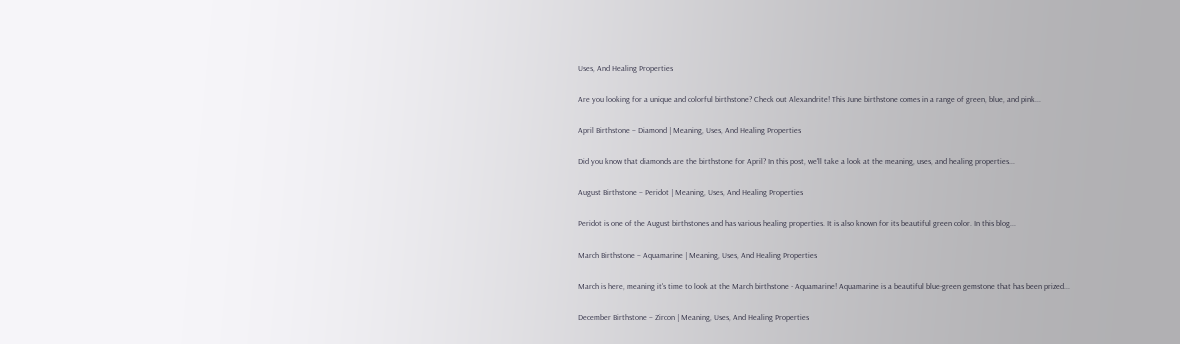Uses, And Healing Properties

Are you looking for a unique and colorful birthstone? Check out Alexandrite! This June birthstone comes in a range of green, blue, and pink...

April Birthstone – Diamond | Meaning, Uses, And Healing Properties

Did you know that diamonds are the birthstone for April? In this post, we'll take a look at the meaning, uses, and healing properties...

August Birthstone – Peridot | Meaning, Uses, And Healing Properties

Peridot is one of the August birthstones and has various healing properties. It is also known for its beautiful green color. In this blog...

March Birthstone – Aquamarine | Meaning, Uses, And Healing Properties

March is here, meaning it's time to look at the March birthstone - Aquamarine! Aquamarine is a beautiful blue-green gemstone that has been prized...

December Birthstone – Zircon | Meaning, Uses, And Healing Properties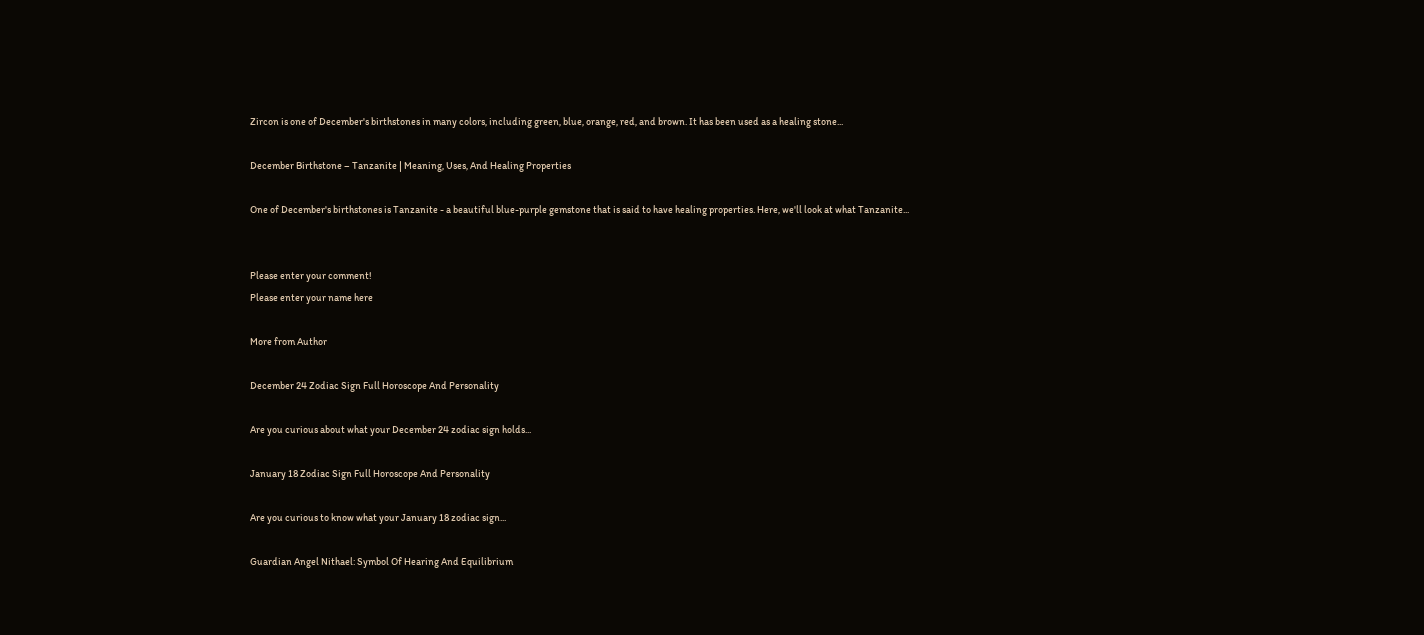Zircon is one of December's birthstones in many colors, including green, blue, orange, red, and brown. It has been used as a healing stone...

December Birthstone – Tanzanite | Meaning, Uses, And Healing Properties

One of December's birthstones is Tanzanite - a beautiful blue-purple gemstone that is said to have healing properties. Here, we'll look at what Tanzanite...


Please enter your comment!
Please enter your name here

More from Author

December 24 Zodiac Sign Full Horoscope And Personality

Are you curious about what your December 24 zodiac sign holds...

January 18 Zodiac Sign Full Horoscope And Personality

Are you curious to know what your January 18 zodiac sign...

Guardian Angel Nithael: Symbol Of Hearing And Equilibrium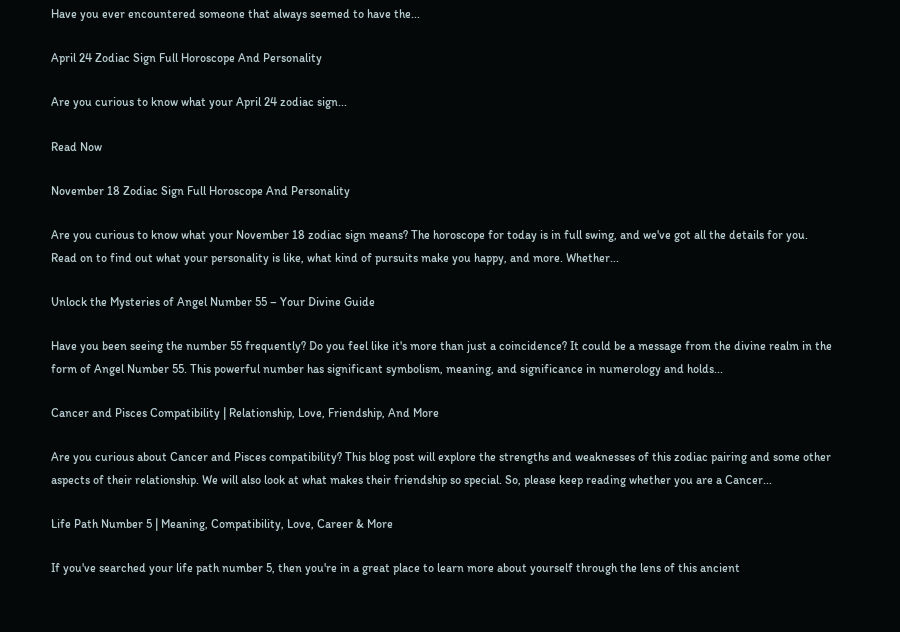Have you ever encountered someone that always seemed to have the...

April 24 Zodiac Sign Full Horoscope And Personality

Are you curious to know what your April 24 zodiac sign...

Read Now

November 18 Zodiac Sign Full Horoscope And Personality

Are you curious to know what your November 18 zodiac sign means? The horoscope for today is in full swing, and we've got all the details for you. Read on to find out what your personality is like, what kind of pursuits make you happy, and more. Whether...

Unlock the Mysteries of Angel Number 55 – Your Divine Guide

Have you been seeing the number 55 frequently? Do you feel like it's more than just a coincidence? It could be a message from the divine realm in the form of Angel Number 55. This powerful number has significant symbolism, meaning, and significance in numerology and holds...

Cancer and Pisces Compatibility | Relationship, Love, Friendship, And More

Are you curious about Cancer and Pisces compatibility? This blog post will explore the strengths and weaknesses of this zodiac pairing and some other aspects of their relationship. We will also look at what makes their friendship so special. So, please keep reading whether you are a Cancer...

Life Path Number 5 | Meaning, Compatibility, Love, Career & More

If you've searched your life path number 5, then you're in a great place to learn more about yourself through the lens of this ancient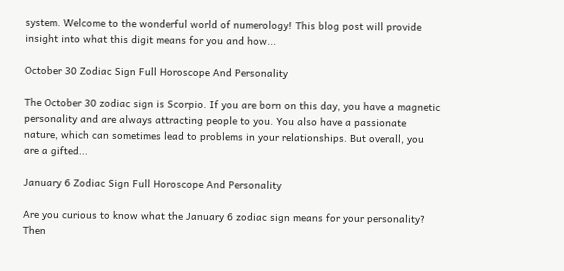system. Welcome to the wonderful world of numerology! This blog post will provide insight into what this digit means for you and how...

October 30 Zodiac Sign Full Horoscope And Personality

The October 30 zodiac sign is Scorpio. If you are born on this day, you have a magnetic personality and are always attracting people to you. You also have a passionate nature, which can sometimes lead to problems in your relationships. But overall, you are a gifted...

January 6 Zodiac Sign Full Horoscope And Personality

Are you curious to know what the January 6 zodiac sign means for your personality? Then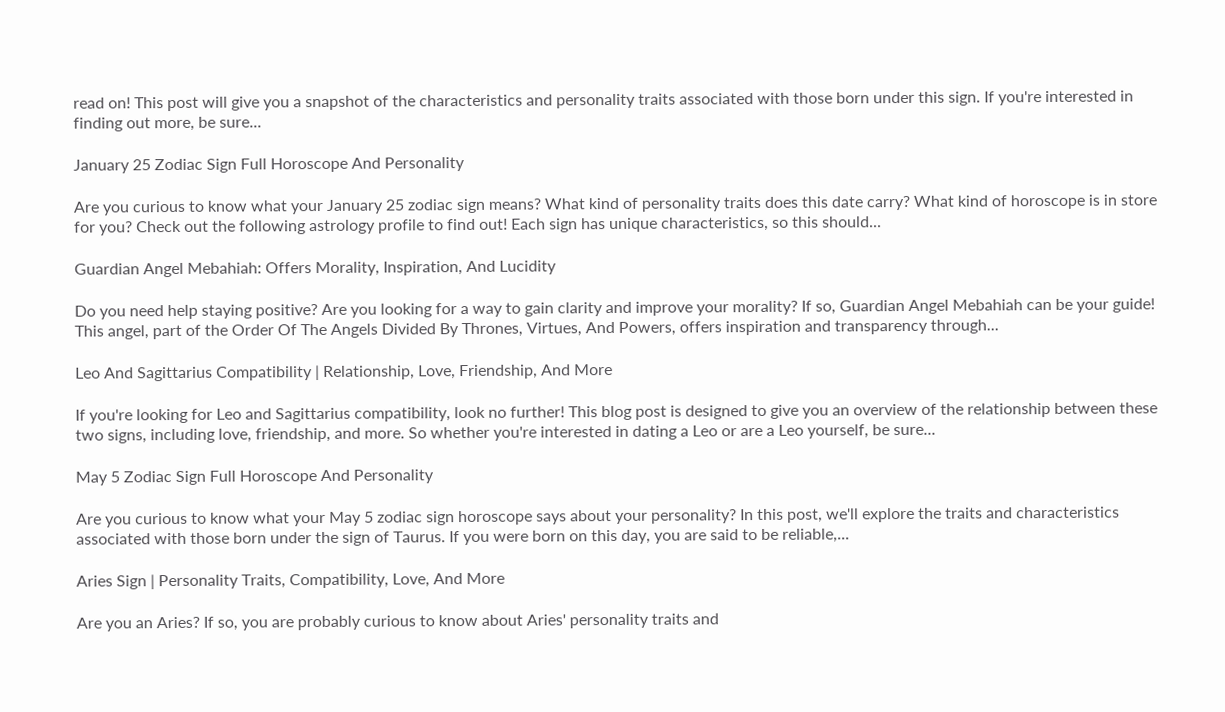read on! This post will give you a snapshot of the characteristics and personality traits associated with those born under this sign. If you're interested in finding out more, be sure...

January 25 Zodiac Sign Full Horoscope And Personality

Are you curious to know what your January 25 zodiac sign means? What kind of personality traits does this date carry? What kind of horoscope is in store for you? Check out the following astrology profile to find out! Each sign has unique characteristics, so this should...

Guardian Angel Mebahiah: Offers Morality, Inspiration, And Lucidity

Do you need help staying positive? Are you looking for a way to gain clarity and improve your morality? If so, Guardian Angel Mebahiah can be your guide! This angel, part of the Order Of The Angels Divided By Thrones, Virtues, And Powers, offers inspiration and transparency through...

Leo And Sagittarius Compatibility | Relationship, Love, Friendship, And More

If you're looking for Leo and Sagittarius compatibility, look no further! This blog post is designed to give you an overview of the relationship between these two signs, including love, friendship, and more. So whether you're interested in dating a Leo or are a Leo yourself, be sure...

May 5 Zodiac Sign Full Horoscope And Personality

Are you curious to know what your May 5 zodiac sign horoscope says about your personality? In this post, we'll explore the traits and characteristics associated with those born under the sign of Taurus. If you were born on this day, you are said to be reliable,...

Aries Sign | Personality Traits, Compatibility, Love, And More

Are you an Aries? If so, you are probably curious to know about Aries' personality traits and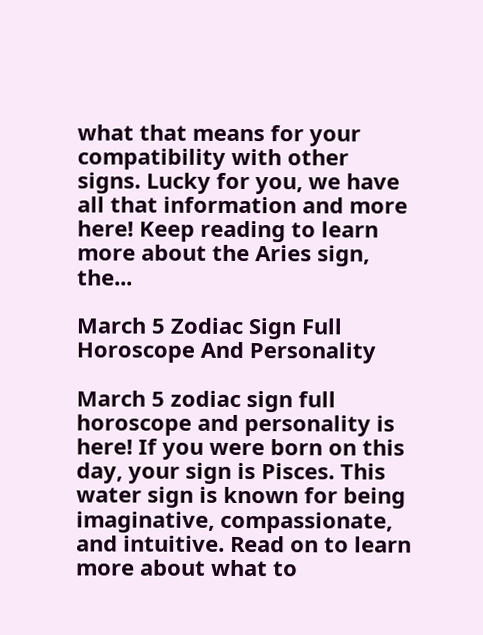what that means for your compatibility with other signs. Lucky for you, we have all that information and more here! Keep reading to learn more about the Aries sign, the...

March 5 Zodiac Sign Full Horoscope And Personality

March 5 zodiac sign full horoscope and personality is here! If you were born on this day, your sign is Pisces. This water sign is known for being imaginative, compassionate, and intuitive. Read on to learn more about what to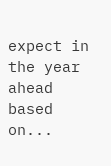expect in the year ahead based on...